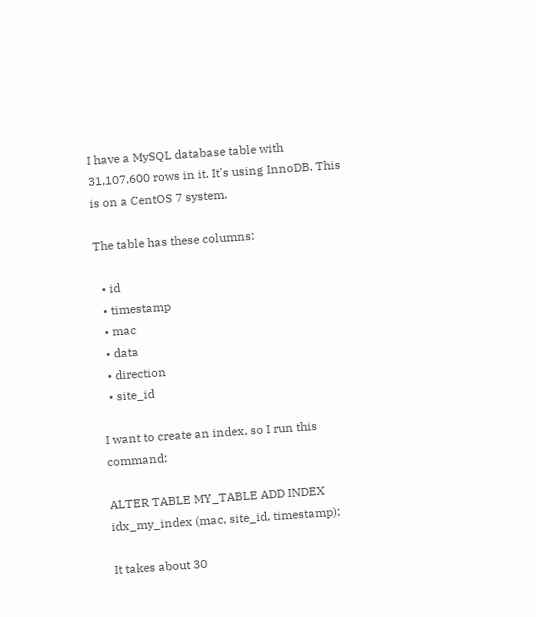I have a MySQL database table with 31,107,600 rows in it. It's using InnoDB. This is on a CentOS 7 system.

The table has these columns:

  • id
  • timestamp
  • mac
  • data
  • direction
  • site_id

I want to create an index, so I run this command:

ALTER TABLE MY_TABLE ADD INDEX idx_my_index (mac, site_id, timestamp);

It takes about 30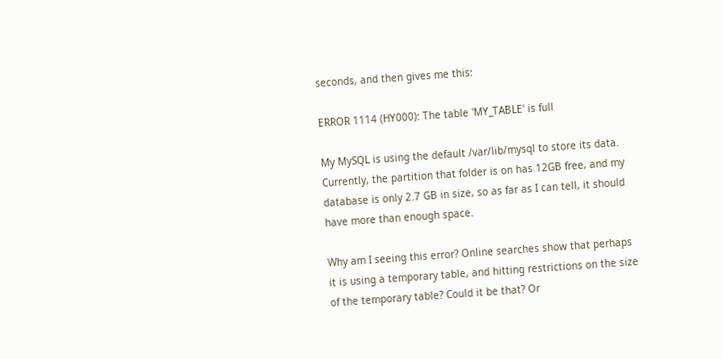seconds, and then gives me this:

ERROR 1114 (HY000): The table 'MY_TABLE' is full

My MySQL is using the default /var/lib/mysql to store its data. Currently, the partition that folder is on has 12GB free, and my database is only 2.7 GB in size, so as far as I can tell, it should have more than enough space.

Why am I seeing this error? Online searches show that perhaps it is using a temporary table, and hitting restrictions on the size of the temporary table? Could it be that? Or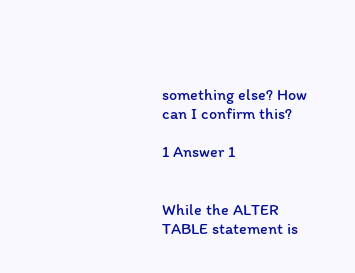something else? How can I confirm this?

1 Answer 1


While the ALTER TABLE statement is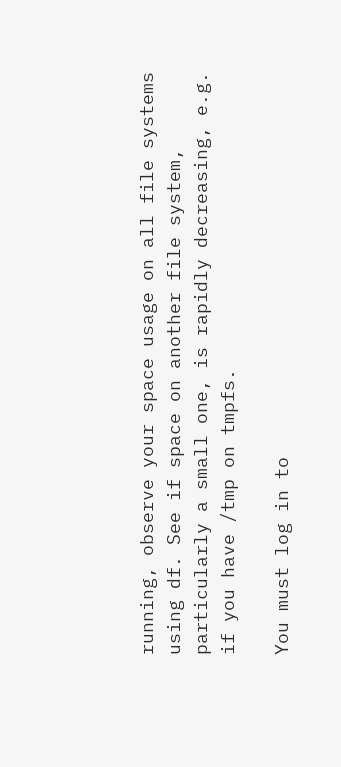running, observe your space usage on all file systems using df. See if space on another file system, particularly a small one, is rapidly decreasing, e.g. if you have /tmp on tmpfs.

You must log in to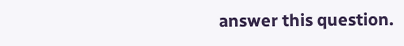answer this question.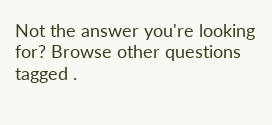Not the answer you're looking for? Browse other questions tagged .